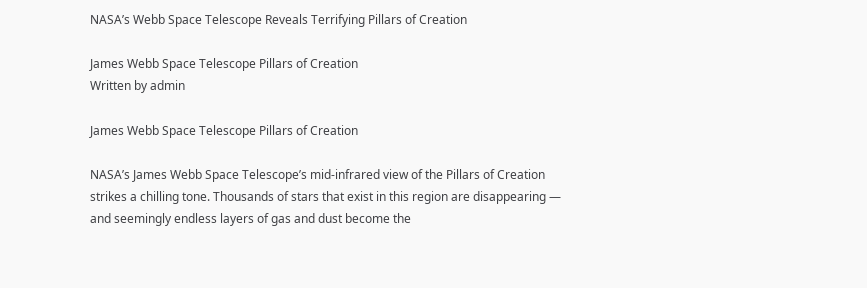NASA’s Webb Space Telescope Reveals Terrifying Pillars of Creation

James Webb Space Telescope Pillars of Creation
Written by admin

James Webb Space Telescope Pillars of Creation

NASA’s James Webb Space Telescope’s mid-infrared view of the Pillars of Creation strikes a chilling tone. Thousands of stars that exist in this region are disappearing — and seemingly endless layers of gas and dust become the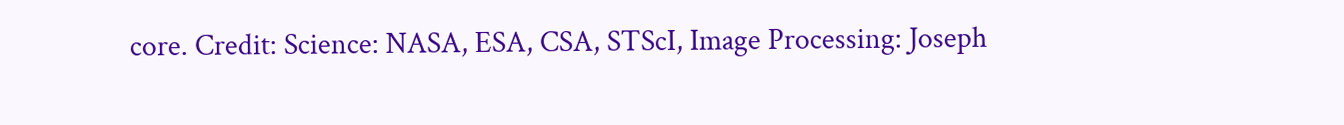core. Credit: Science: NASA, ESA, CSA, STScI, Image Processing: Joseph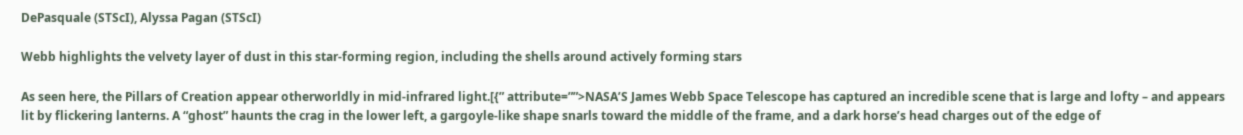DePasquale (STScI), Alyssa Pagan (STScI)

Webb highlights the velvety layer of dust in this star-forming region, including the shells around actively forming stars

As seen here, the Pillars of Creation appear otherworldly in mid-infrared light.[{” attribute=””>NASA’S James Webb Space Telescope has captured an incredible scene that is large and lofty – and appears lit by flickering lanterns. A “ghost” haunts the crag in the lower left, a gargoyle-like shape snarls toward the middle of the frame, and a dark horse’s head charges out of the edge of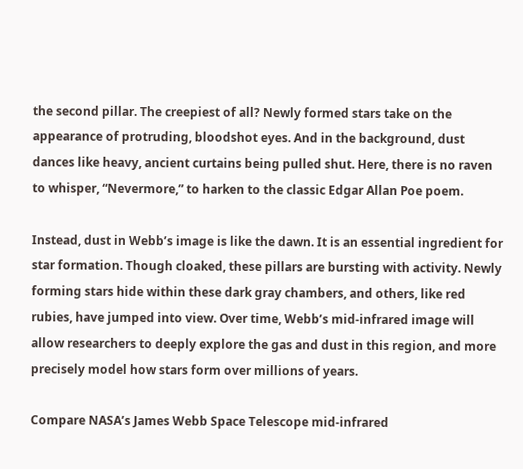the second pillar. The creepiest of all? Newly formed stars take on the appearance of protruding, bloodshot eyes. And in the background, dust dances like heavy, ancient curtains being pulled shut. Here, there is no raven to whisper, “Nevermore,” to harken to the classic Edgar Allan Poe poem.

Instead, dust in Webb’s image is like the dawn. It is an essential ingredient for star formation. Though cloaked, these pillars are bursting with activity. Newly forming stars hide within these dark gray chambers, and others, like red rubies, have jumped into view. Over time, Webb’s mid-infrared image will allow researchers to deeply explore the gas and dust in this region, and more precisely model how stars form over millions of years.

Compare NASA’s James Webb Space Telescope mid-infrared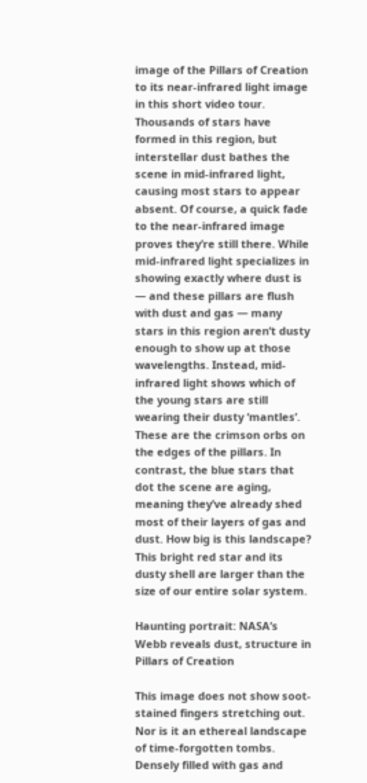image of the Pillars of Creation to its near-infrared light image in this short video tour. Thousands of stars have formed in this region, but interstellar dust bathes the scene in mid-infrared light, causing most stars to appear absent. Of course, a quick fade to the near-infrared image proves they’re still there. While mid-infrared light specializes in showing exactly where dust is — and these pillars are flush with dust and gas — many stars in this region aren’t dusty enough to show up at those wavelengths. Instead, mid-infrared light shows which of the young stars are still wearing their dusty ‘mantles’. These are the crimson orbs on the edges of the pillars. In contrast, the blue stars that dot the scene are aging, meaning they’ve already shed most of their layers of gas and dust. How big is this landscape? This bright red star and its dusty shell are larger than the size of our entire solar system.

Haunting portrait: NASA’s Webb reveals dust, structure in Pillars of Creation

This image does not show soot-stained fingers stretching out. Nor is it an ethereal landscape of time-forgotten tombs. Densely filled with gas and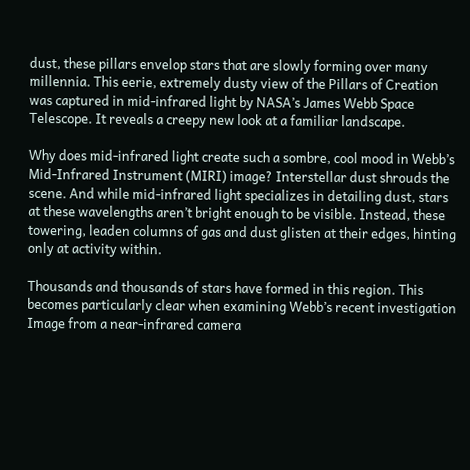dust, these pillars envelop stars that are slowly forming over many millennia. This eerie, extremely dusty view of the Pillars of Creation was captured in mid-infrared light by NASA’s James Webb Space Telescope. It reveals a creepy new look at a familiar landscape.

Why does mid-infrared light create such a sombre, cool mood in Webb’s Mid-Infrared Instrument (MIRI) image? Interstellar dust shrouds the scene. And while mid-infrared light specializes in detailing dust, stars at these wavelengths aren’t bright enough to be visible. Instead, these towering, leaden columns of gas and dust glisten at their edges, hinting only at activity within.

Thousands and thousands of stars have formed in this region. This becomes particularly clear when examining Webb’s recent investigation Image from a near-infrared camera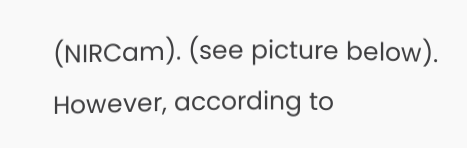(NIRCam). (see picture below). However, according to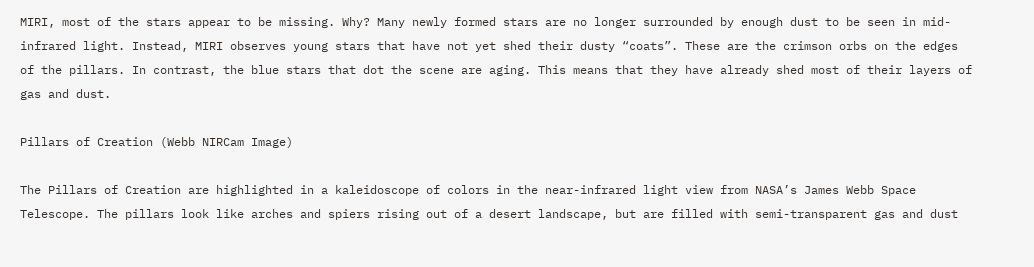MIRI, most of the stars appear to be missing. Why? Many newly formed stars are no longer surrounded by enough dust to be seen in mid-infrared light. Instead, MIRI observes young stars that have not yet shed their dusty “coats”. These are the crimson orbs on the edges of the pillars. In contrast, the blue stars that dot the scene are aging. This means that they have already shed most of their layers of gas and dust.

Pillars of Creation (Webb NIRCam Image)

The Pillars of Creation are highlighted in a kaleidoscope of colors in the near-infrared light view from NASA’s James Webb Space Telescope. The pillars look like arches and spiers rising out of a desert landscape, but are filled with semi-transparent gas and dust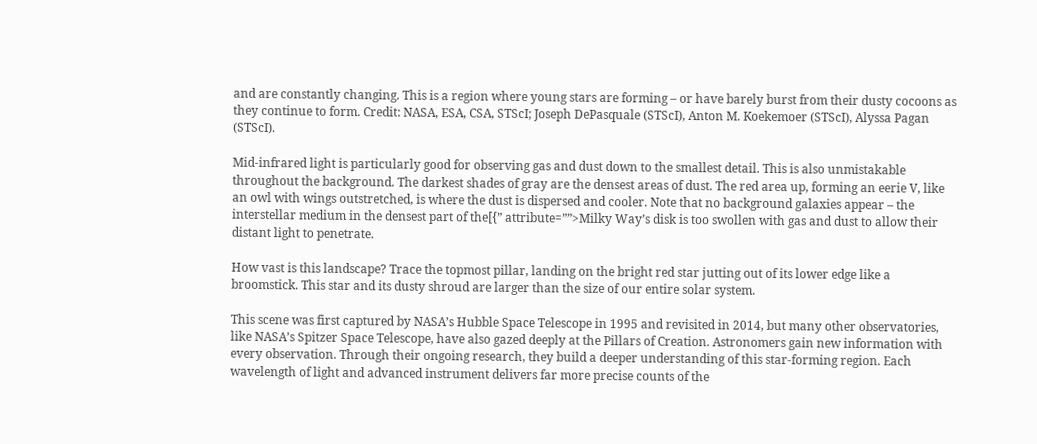and are constantly changing. This is a region where young stars are forming – or have barely burst from their dusty cocoons as they continue to form. Credit: NASA, ESA, CSA, STScI; Joseph DePasquale (STScI), Anton M. Koekemoer (STScI), Alyssa Pagan (STScI).

Mid-infrared light is particularly good for observing gas and dust down to the smallest detail. This is also unmistakable throughout the background. The darkest shades of gray are the densest areas of dust. The red area up, forming an eerie V, like an owl with wings outstretched, is where the dust is dispersed and cooler. Note that no background galaxies appear – the interstellar medium in the densest part of the[{” attribute=””>Milky Way’s disk is too swollen with gas and dust to allow their distant light to penetrate.

How vast is this landscape? Trace the topmost pillar, landing on the bright red star jutting out of its lower edge like a broomstick. This star and its dusty shroud are larger than the size of our entire solar system.

This scene was first captured by NASA’s Hubble Space Telescope in 1995 and revisited in 2014, but many other observatories, like NASA’s Spitzer Space Telescope, have also gazed deeply at the Pillars of Creation. Astronomers gain new information with every observation. Through their ongoing research, they build a deeper understanding of this star-forming region. Each wavelength of light and advanced instrument delivers far more precise counts of the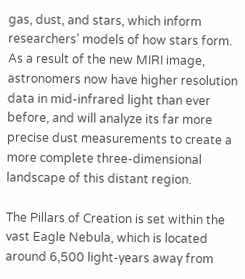gas, dust, and stars, which inform researchers’ models of how stars form. As a result of the new MIRI image, astronomers now have higher resolution data in mid-infrared light than ever before, and will analyze its far more precise dust measurements to create a more complete three-dimensional landscape of this distant region.

The Pillars of Creation is set within the vast Eagle Nebula, which is located around 6,500 light-years away from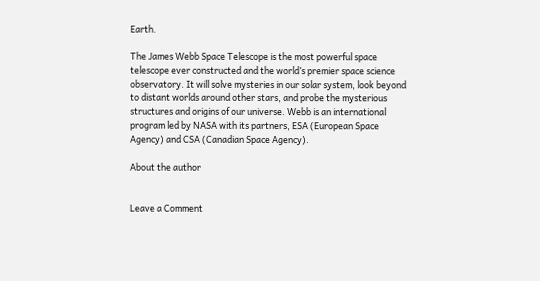Earth.

The James Webb Space Telescope is the most powerful space telescope ever constructed and the world’s premier space science observatory. It will solve mysteries in our solar system, look beyond to distant worlds around other stars, and probe the mysterious structures and origins of our universe. Webb is an international program led by NASA with its partners, ESA (European Space Agency) and CSA (Canadian Space Agency).

About the author


Leave a Comment